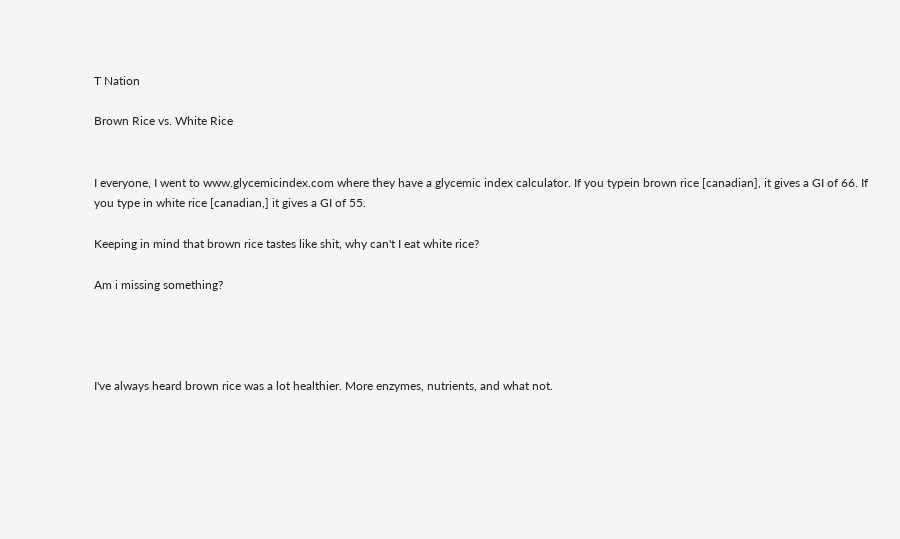T Nation

Brown Rice vs. White Rice


I everyone, I went to www.glycemicindex.com where they have a glycemic index calculator. If you typein brown rice [canadian], it gives a GI of 66. If you type in white rice [canadian,] it gives a GI of 55.

Keeping in mind that brown rice tastes like shit, why can't I eat white rice?

Am i missing something?




I've always heard brown rice was a lot healthier. More enzymes, nutrients, and what not.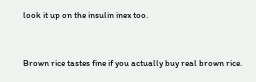look it up on the insulin inex too.


Brown rice tastes fine if you actually buy real brown rice.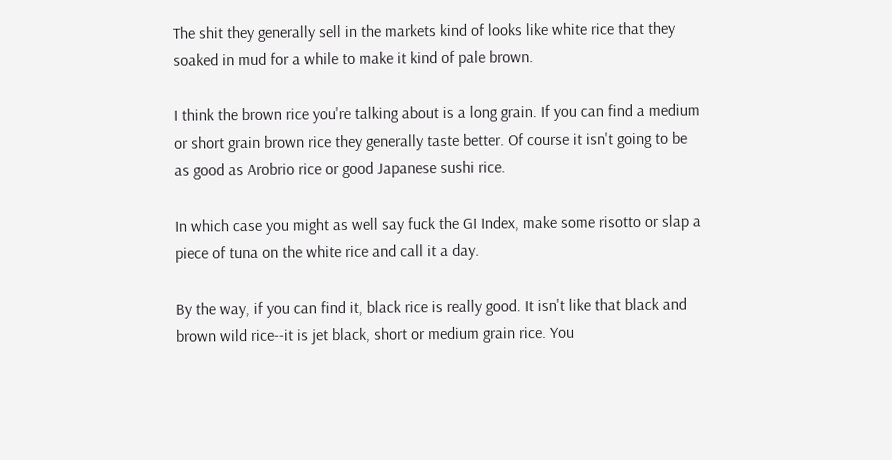The shit they generally sell in the markets kind of looks like white rice that they soaked in mud for a while to make it kind of pale brown.

I think the brown rice you're talking about is a long grain. If you can find a medium or short grain brown rice they generally taste better. Of course it isn't going to be as good as Arobrio rice or good Japanese sushi rice.

In which case you might as well say fuck the GI Index, make some risotto or slap a piece of tuna on the white rice and call it a day.

By the way, if you can find it, black rice is really good. It isn't like that black and brown wild rice--it is jet black, short or medium grain rice. You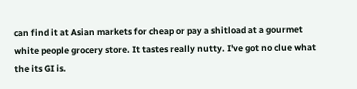can find it at Asian markets for cheap or pay a shitload at a gourmet white people grocery store. It tastes really nutty. I've got no clue what the its GI is.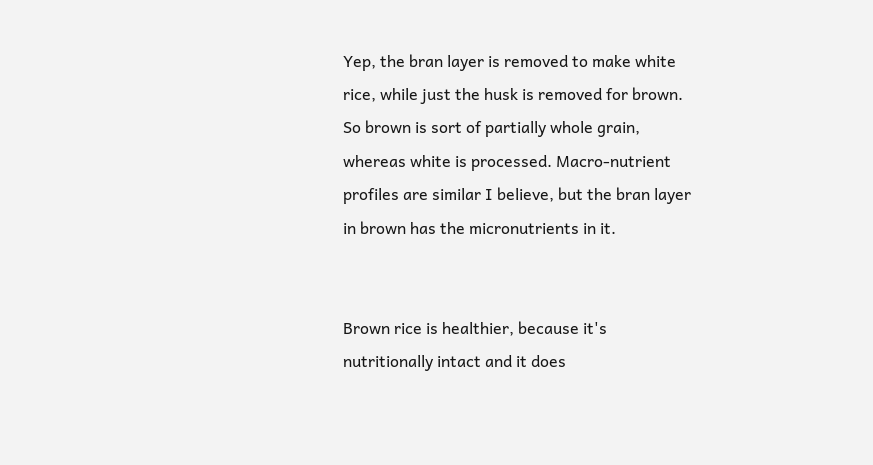Yep, the bran layer is removed to make white rice, while just the husk is removed for brown. So brown is sort of partially whole grain, whereas white is processed. Macro-nutrient profiles are similar I believe, but the bran layer in brown has the micronutrients in it.


Brown rice is healthier, because it's nutritionally intact and it does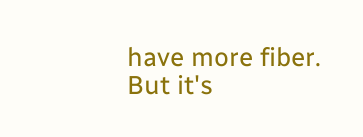have more fiber. But it's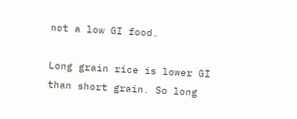not a low GI food.

Long grain rice is lower GI than short grain. So long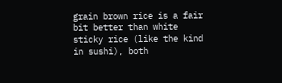grain brown rice is a fair bit better than white sticky rice (like the kind in sushi), both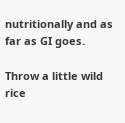nutritionally and as far as GI goes.

Throw a little wild rice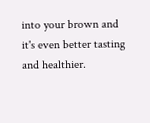into your brown and it's even better tasting and healthier.